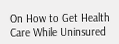On How to Get Health Care While Uninsured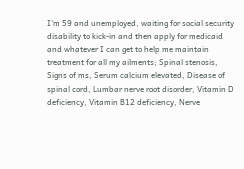I'm 59 and unemployed, waiting for social security disability to kick-in and then apply for medicaid and whatever I can get to help me maintain treatment for all my ailments; Spinal stenosis, Signs of ms, Serum calcium elevated, Disease of spinal cord, Lumbar nerve root disorder, Vitamin D deficiency, Vitamin B12 deficiency, Nerve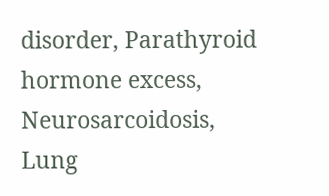disorder, Parathyroid hormone excess, Neurosarcoidosis, Lung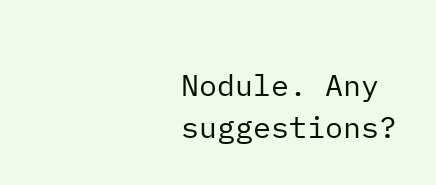Nodule. Any suggestions?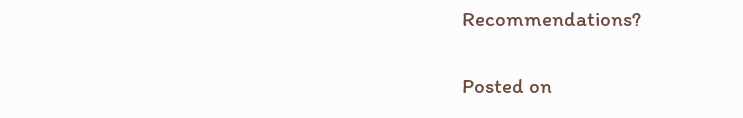Recommendations?

Posted on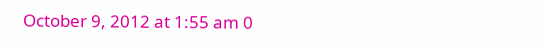October 9, 2012 at 1:55 am 0